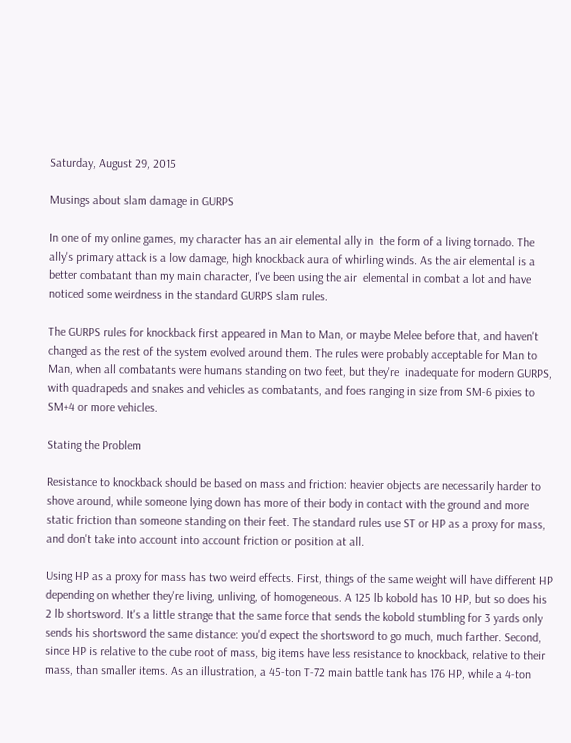Saturday, August 29, 2015

Musings about slam damage in GURPS

In one of my online games, my character has an air elemental ally in  the form of a living tornado. The ally's primary attack is a low damage, high knockback aura of whirling winds. As the air elemental is a better combatant than my main character, I've been using the air  elemental in combat a lot and have noticed some weirdness in the standard GURPS slam rules.

The GURPS rules for knockback first appeared in Man to Man, or maybe Melee before that, and haven't changed as the rest of the system evolved around them. The rules were probably acceptable for Man to Man, when all combatants were humans standing on two feet, but they're  inadequate for modern GURPS, with quadrapeds and snakes and vehicles as combatants, and foes ranging in size from SM-6 pixies to SM+4 or more vehicles.

Stating the Problem

Resistance to knockback should be based on mass and friction: heavier objects are necessarily harder to shove around, while someone lying down has more of their body in contact with the ground and more static friction than someone standing on their feet. The standard rules use ST or HP as a proxy for mass, and don't take into account into account friction or position at all.

Using HP as a proxy for mass has two weird effects. First, things of the same weight will have different HP depending on whether they're living, unliving, of homogeneous. A 125 lb kobold has 10 HP, but so does his 2 lb shortsword. It's a little strange that the same force that sends the kobold stumbling for 3 yards only sends his shortsword the same distance: you'd expect the shortsword to go much, much farther. Second, since HP is relative to the cube root of mass, big items have less resistance to knockback, relative to their mass, than smaller items. As an illustration, a 45-ton T-72 main battle tank has 176 HP, while a 4-ton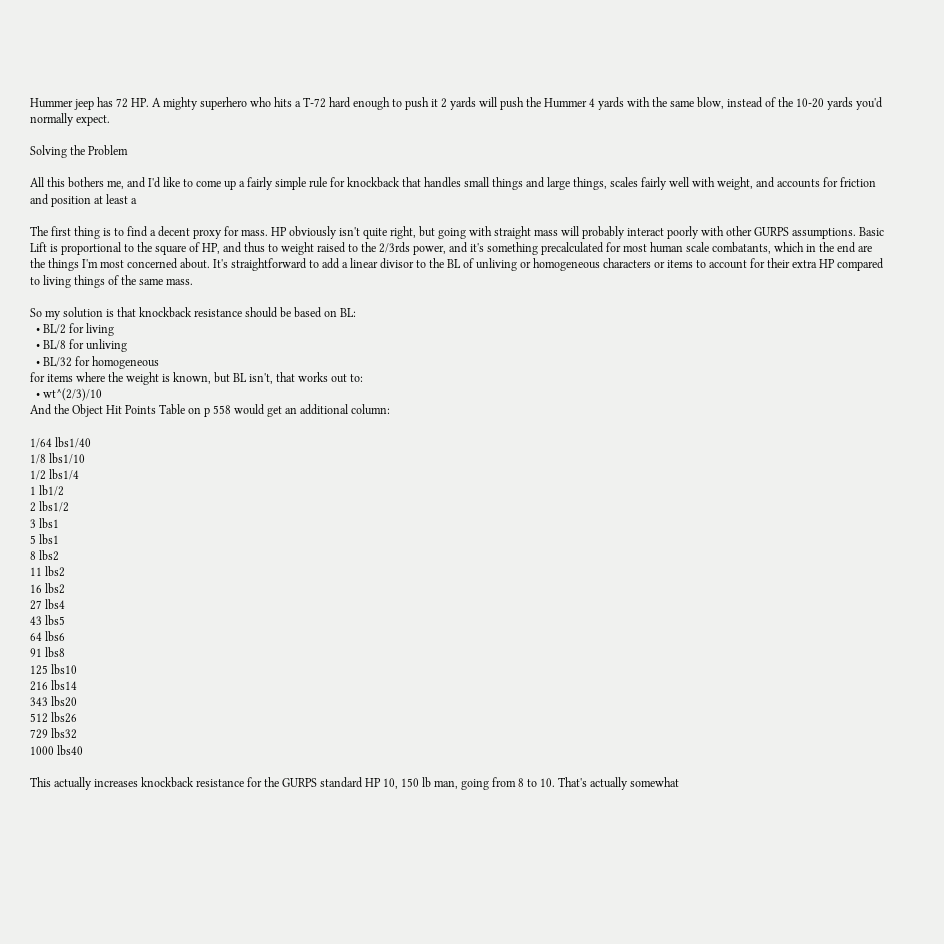Hummer jeep has 72 HP. A mighty superhero who hits a T-72 hard enough to push it 2 yards will push the Hummer 4 yards with the same blow, instead of the 10-20 yards you'd normally expect.

Solving the Problem

All this bothers me, and I'd like to come up a fairly simple rule for knockback that handles small things and large things, scales fairly well with weight, and accounts for friction and position at least a

The first thing is to find a decent proxy for mass. HP obviously isn't quite right, but going with straight mass will probably interact poorly with other GURPS assumptions. Basic Lift is proportional to the square of HP, and thus to weight raised to the 2/3rds power, and it's something precalculated for most human scale combatants, which in the end are the things I'm most concerned about. It's straightforward to add a linear divisor to the BL of unliving or homogeneous characters or items to account for their extra HP compared to living things of the same mass.

So my solution is that knockback resistance should be based on BL:
  • BL/2 for living
  • BL/8 for unliving
  • BL/32 for homogeneous
for items where the weight is known, but BL isn't, that works out to:
  • wt^(2/3)/10
And the Object Hit Points Table on p 558 would get an additional column:

1/64 lbs1/40
1/8 lbs1/10
1/2 lbs1/4
1 lb1/2
2 lbs1/2
3 lbs1
5 lbs1
8 lbs2
11 lbs2
16 lbs2
27 lbs4
43 lbs5
64 lbs6
91 lbs8
125 lbs10
216 lbs14
343 lbs20
512 lbs26
729 lbs32
1000 lbs40

This actually increases knockback resistance for the GURPS standard HP 10, 150 lb man, going from 8 to 10. That's actually somewhat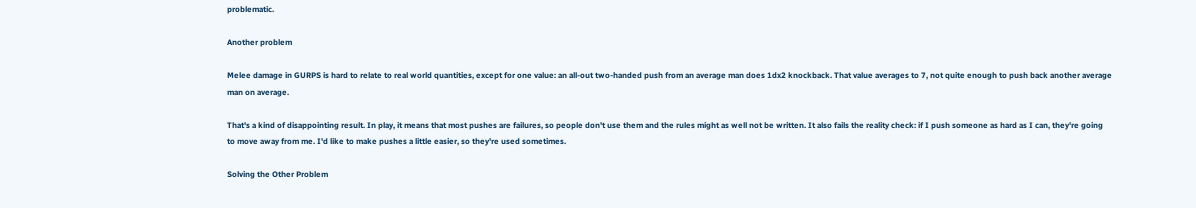problematic.

Another problem

Melee damage in GURPS is hard to relate to real world quantities, except for one value: an all-out two-handed push from an average man does 1dx2 knockback. That value averages to 7, not quite enough to push back another average man on average.

That's a kind of disappointing result. In play, it means that most pushes are failures, so people don't use them and the rules might as well not be written. It also fails the reality check: if I push someone as hard as I can, they're going to move away from me. I'd like to make pushes a little easier, so they're used sometimes.

Solving the Other Problem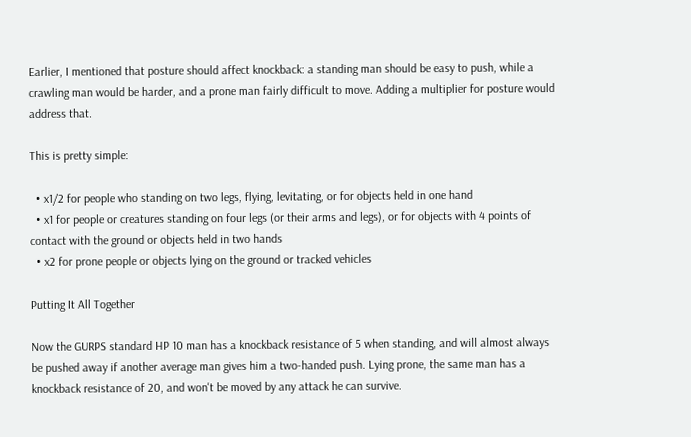Earlier, I mentioned that posture should affect knockback: a standing man should be easy to push, while a crawling man would be harder, and a prone man fairly difficult to move. Adding a multiplier for posture would address that.

This is pretty simple:

  • x1/2 for people who standing on two legs, flying, levitating, or for objects held in one hand
  • x1 for people or creatures standing on four legs (or their arms and legs), or for objects with 4 points of contact with the ground or objects held in two hands
  • x2 for prone people or objects lying on the ground or tracked vehicles

Putting It All Together

Now the GURPS standard HP 10 man has a knockback resistance of 5 when standing, and will almost always be pushed away if another average man gives him a two-handed push. Lying prone, the same man has a knockback resistance of 20, and won't be moved by any attack he can survive.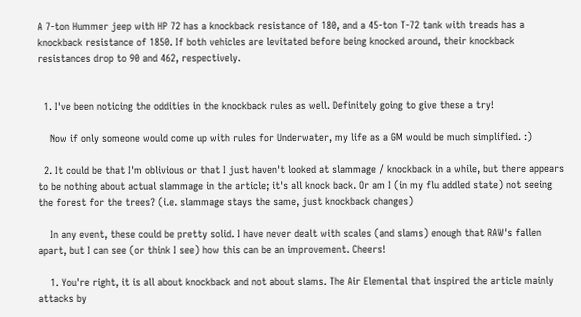A 7-ton Hummer jeep with HP 72 has a knockback resistance of 180, and a 45-ton T-72 tank with treads has a knockback resistance of 1850. If both vehicles are levitated before being knocked around, their knockback resistances drop to 90 and 462, respectively.


  1. I've been noticing the oddities in the knockback rules as well. Definitely going to give these a try!

    Now if only someone would come up with rules for Underwater, my life as a GM would be much simplified. :)

  2. It could be that I'm oblivious or that I just haven't looked at slammage / knockback in a while, but there appears to be nothing about actual slammage in the article; it's all knock back. Or am I (in my flu addled state) not seeing the forest for the trees? (i.e. slammage stays the same, just knockback changes)

    In any event, these could be pretty solid. I have never dealt with scales (and slams) enough that RAW's fallen apart, but I can see (or think I see) how this can be an improvement. Cheers!

    1. You're right, it is all about knockback and not about slams. The Air Elemental that inspired the article mainly attacks by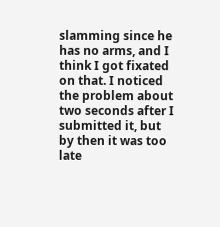slamming since he has no arms, and I think I got fixated on that. I noticed the problem about two seconds after I submitted it, but by then it was too late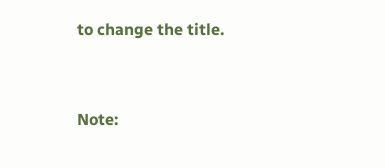to change the title.


Note: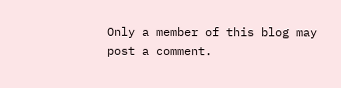Only a member of this blog may post a comment.